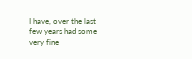I have, over the last few years had some very fine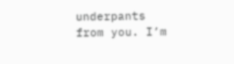underpants from you. I’m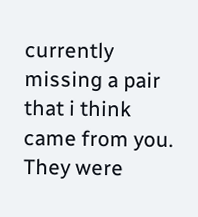currently missing a pair that i think came from you. They were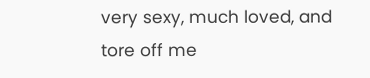very sexy, much loved, and tore off me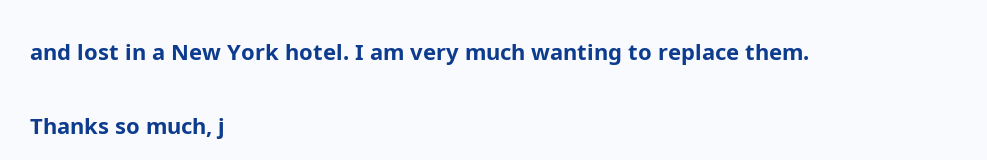and lost in a New York hotel. I am very much wanting to replace them.

Thanks so much, j